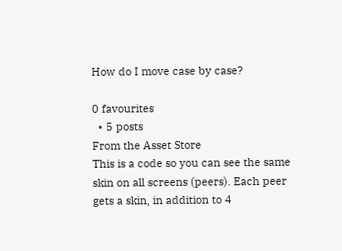How do I move case by case?

0 favourites
  • 5 posts
From the Asset Store
This is a code so you can see the same skin on all screens (peers). Each peer gets a skin, in addition to 4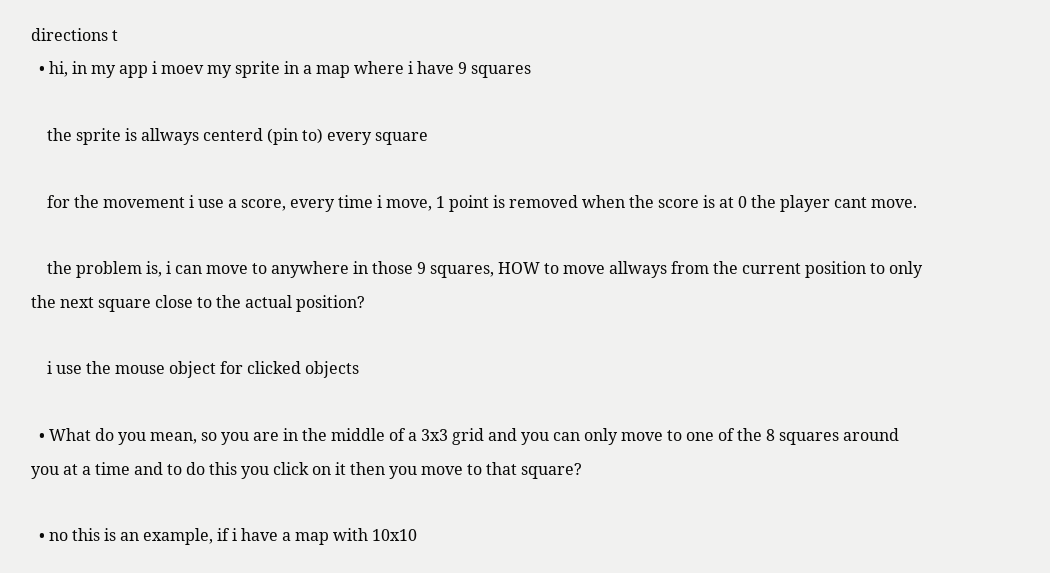directions t
  • hi, in my app i moev my sprite in a map where i have 9 squares

    the sprite is allways centerd (pin to) every square

    for the movement i use a score, every time i move, 1 point is removed when the score is at 0 the player cant move.

    the problem is, i can move to anywhere in those 9 squares, HOW to move allways from the current position to only the next square close to the actual position?

    i use the mouse object for clicked objects

  • What do you mean, so you are in the middle of a 3x3 grid and you can only move to one of the 8 squares around you at a time and to do this you click on it then you move to that square?

  • no this is an example, if i have a map with 10x10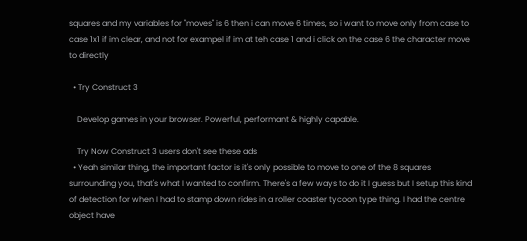squares and my variables for "moves" is 6 then i can move 6 times, so i want to move only from case to case 1x1 if im clear, and not for exampel if im at teh case 1 and i click on the case 6 the character move to directly

  • Try Construct 3

    Develop games in your browser. Powerful, performant & highly capable.

    Try Now Construct 3 users don't see these ads
  • Yeah similar thing, the important factor is it's only possible to move to one of the 8 squares surrounding you, that's what I wanted to confirm. There's a few ways to do it I guess but I setup this kind of detection for when I had to stamp down rides in a roller coaster tycoon type thing. I had the centre object have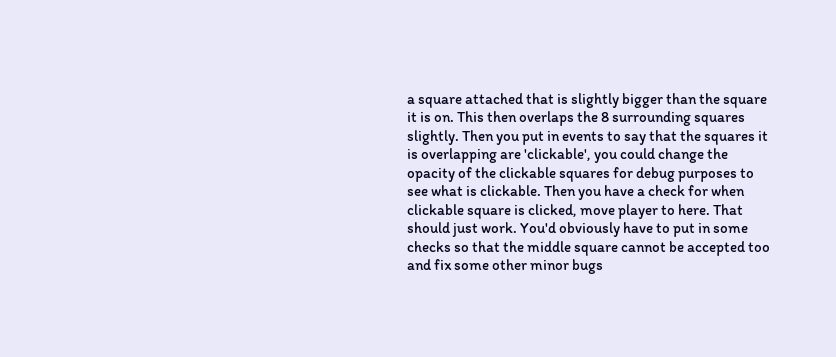a square attached that is slightly bigger than the square it is on. This then overlaps the 8 surrounding squares slightly. Then you put in events to say that the squares it is overlapping are 'clickable', you could change the opacity of the clickable squares for debug purposes to see what is clickable. Then you have a check for when clickable square is clicked, move player to here. That should just work. You'd obviously have to put in some checks so that the middle square cannot be accepted too and fix some other minor bugs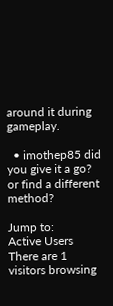around it during gameplay.

  • imothep85 did you give it a go? or find a different method?

Jump to:
Active Users
There are 1 visitors browsing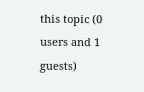this topic (0 users and 1 guests)